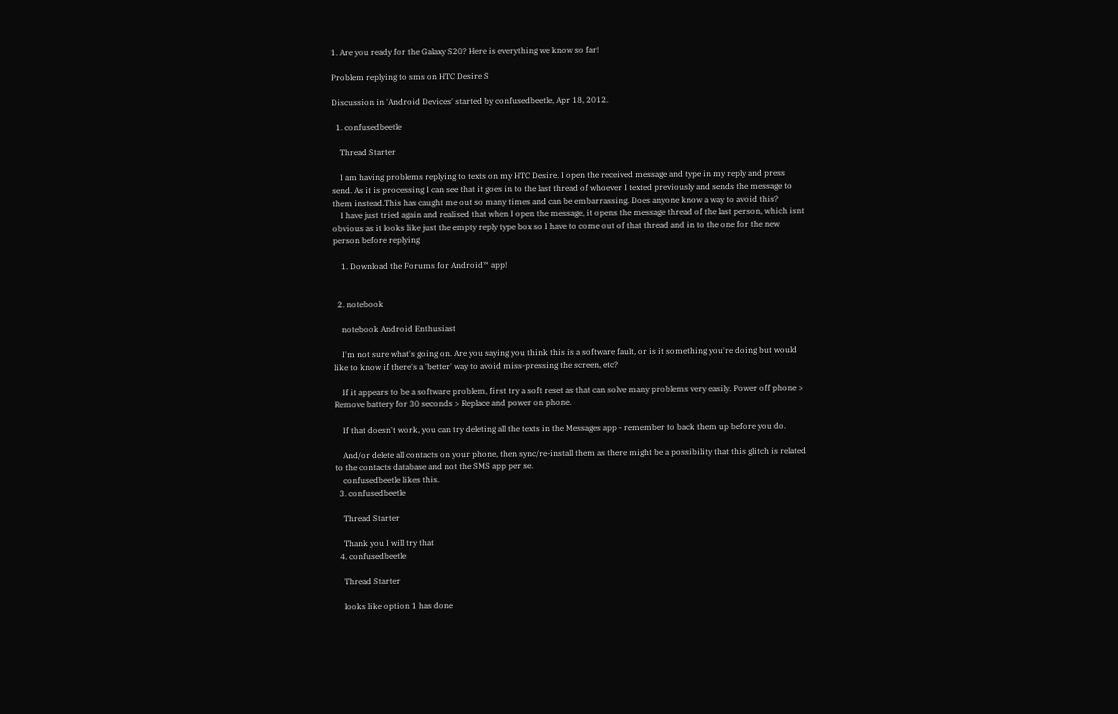1. Are you ready for the Galaxy S20? Here is everything we know so far!

Problem replying to sms on HTC Desire S

Discussion in 'Android Devices' started by confusedbeetle, Apr 18, 2012.

  1. confusedbeetle

    Thread Starter

    I am having problems replying to texts on my HTC Desire. I open the received message and type in my reply and press send. As it is processing I can see that it goes in to the last thread of whoever I texted previously and sends the message to them instead.This has caught me out so many times and can be embarrassing. Does anyone know a way to avoid this?
    I have just tried again and realised that when I open the message, it opens the message thread of the last person, which isnt obvious as it looks like just the empty reply type box so I have to come out of that thread and in to the one for the new person before replying

    1. Download the Forums for Android™ app!


  2. notebook

    notebook Android Enthusiast

    I'm not sure what's going on. Are you saying you think this is a software fault, or is it something you're doing but would like to know if there's a 'better' way to avoid miss-pressing the screen, etc?

    If it appears to be a software problem, first try a soft reset as that can solve many problems very easily. Power off phone > Remove battery for 30 seconds > Replace and power on phone.

    If that doesn't work, you can try deleting all the texts in the Messages app - remember to back them up before you do.

    And/or delete all contacts on your phone, then sync/re-install them as there might be a possibility that this glitch is related to the contacts database and not the SMS app per se.
    confusedbeetle likes this.
  3. confusedbeetle

    Thread Starter

    Thank you I will try that
  4. confusedbeetle

    Thread Starter

    looks like option 1 has done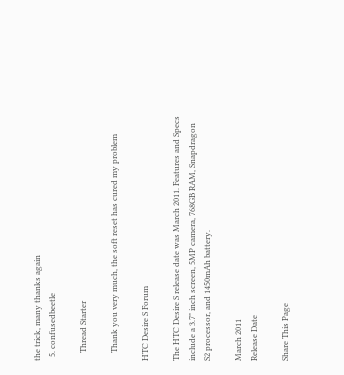the trick, many thanks again
  5. confusedbeetle

    Thread Starter

    Thank you very much, the soft reset has cured my problem

HTC Desire S Forum

The HTC Desire S release date was March 2011. Features and Specs include a 3.7" inch screen, 5MP camera, 768GB RAM, Snapdragon S2 processor, and 1450mAh battery.

March 2011
Release Date

Share This Page